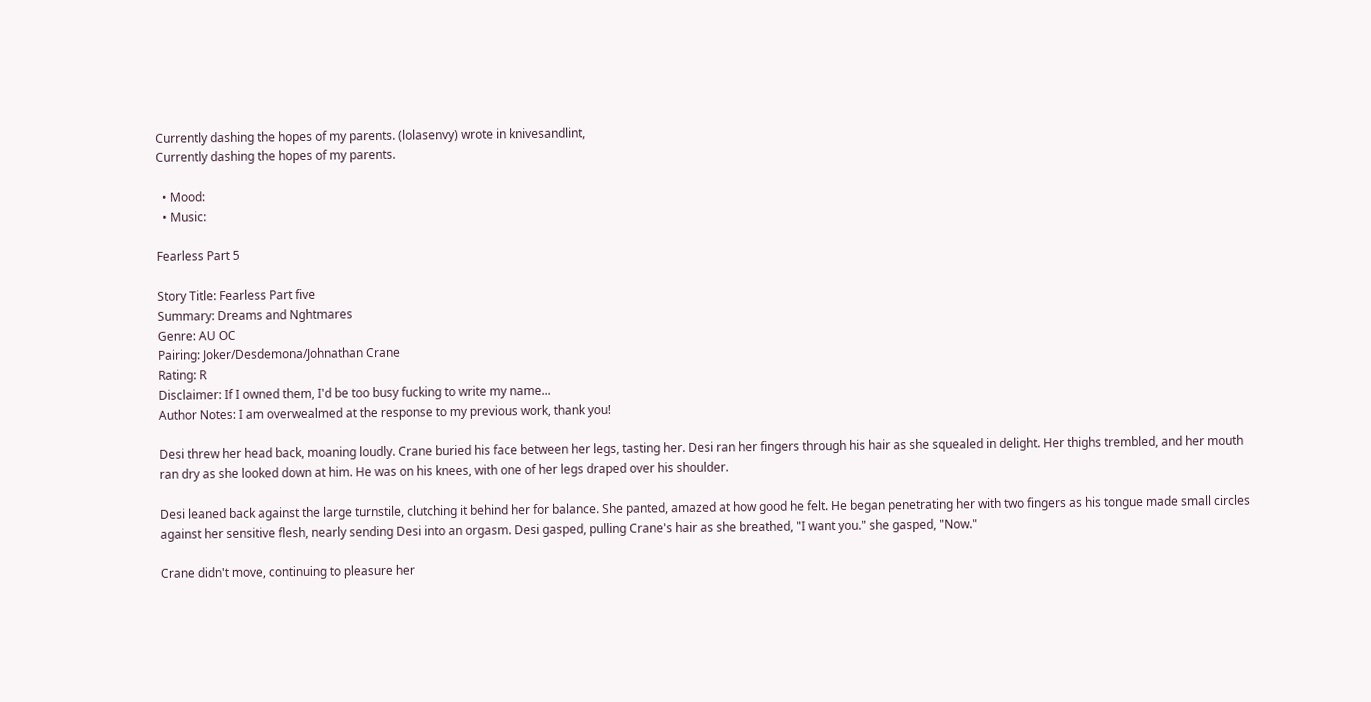Currently dashing the hopes of my parents. (lolasenvy) wrote in knivesandlint,
Currently dashing the hopes of my parents.

  • Mood:
  • Music:

Fearless Part 5

Story Title: Fearless Part five
Summary: Dreams and Nghtmares
Genre: AU OC
Pairing: Joker/Desdemona/Johnathan Crane
Rating: R
Disclaimer: If I owned them, I'd be too busy fucking to write my name...
Author Notes: I am overwealmed at the response to my previous work, thank you!

Desi threw her head back, moaning loudly. Crane buried his face between her legs, tasting her. Desi ran her fingers through his hair as she squealed in delight. Her thighs trembled, and her mouth ran dry as she looked down at him. He was on his knees, with one of her legs draped over his shoulder.

Desi leaned back against the large turnstile, clutching it behind her for balance. She panted, amazed at how good he felt. He began penetrating her with two fingers as his tongue made small circles against her sensitive flesh, nearly sending Desi into an orgasm. Desi gasped, pulling Crane's hair as she breathed, "I want you." she gasped, "Now."

Crane didn't move, continuing to pleasure her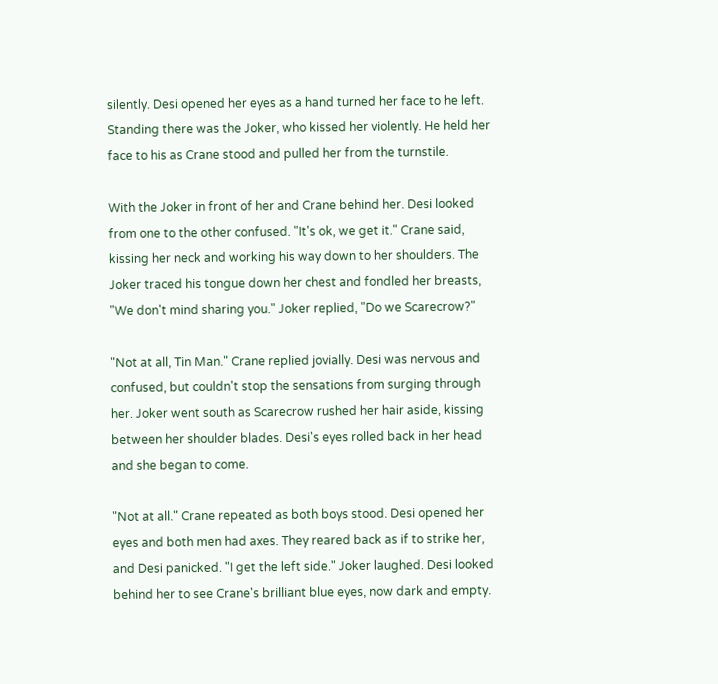silently. Desi opened her eyes as a hand turned her face to he left. Standing there was the Joker, who kissed her violently. He held her face to his as Crane stood and pulled her from the turnstile.

With the Joker in front of her and Crane behind her. Desi looked from one to the other confused. "It's ok, we get it." Crane said, kissing her neck and working his way down to her shoulders. The Joker traced his tongue down her chest and fondled her breasts, "We don't mind sharing you." Joker replied, "Do we Scarecrow?"

"Not at all, Tin Man." Crane replied jovially. Desi was nervous and confused, but couldn't stop the sensations from surging through her. Joker went south as Scarecrow rushed her hair aside, kissing between her shoulder blades. Desi's eyes rolled back in her head and she began to come.

"Not at all." Crane repeated as both boys stood. Desi opened her eyes and both men had axes. They reared back as if to strike her, and Desi panicked. "I get the left side." Joker laughed. Desi looked behind her to see Crane's brilliant blue eyes, now dark and empty.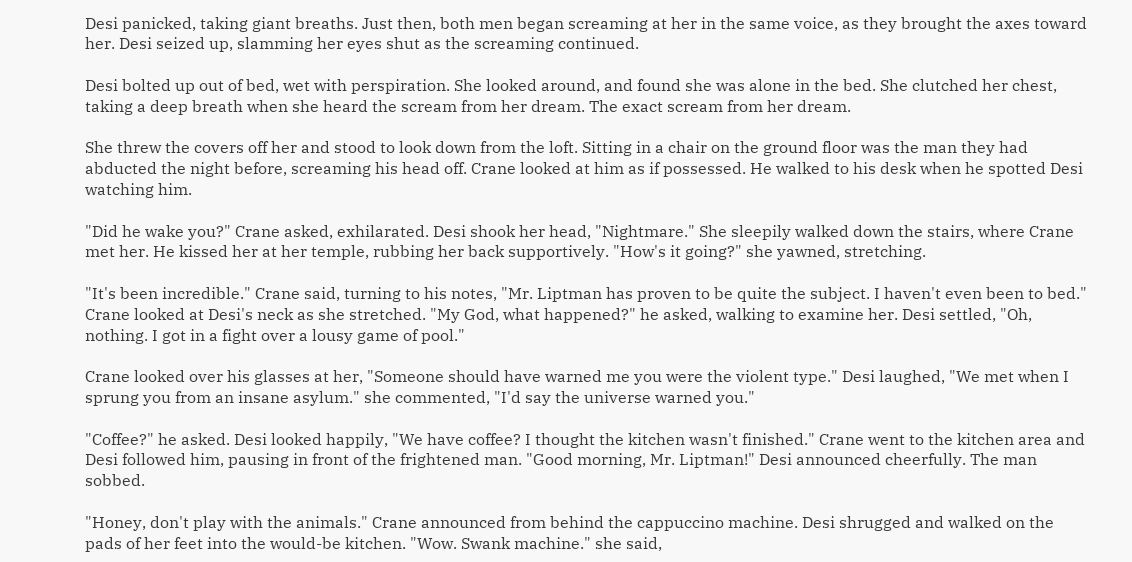Desi panicked, taking giant breaths. Just then, both men began screaming at her in the same voice, as they brought the axes toward her. Desi seized up, slamming her eyes shut as the screaming continued.

Desi bolted up out of bed, wet with perspiration. She looked around, and found she was alone in the bed. She clutched her chest, taking a deep breath when she heard the scream from her dream. The exact scream from her dream.

She threw the covers off her and stood to look down from the loft. Sitting in a chair on the ground floor was the man they had abducted the night before, screaming his head off. Crane looked at him as if possessed. He walked to his desk when he spotted Desi watching him.

"Did he wake you?" Crane asked, exhilarated. Desi shook her head, "Nightmare." She sleepily walked down the stairs, where Crane met her. He kissed her at her temple, rubbing her back supportively. "How's it going?" she yawned, stretching.

"It's been incredible." Crane said, turning to his notes, "Mr. Liptman has proven to be quite the subject. I haven't even been to bed." Crane looked at Desi's neck as she stretched. "My God, what happened?" he asked, walking to examine her. Desi settled, "Oh, nothing. I got in a fight over a lousy game of pool."

Crane looked over his glasses at her, "Someone should have warned me you were the violent type." Desi laughed, "We met when I sprung you from an insane asylum." she commented, "I'd say the universe warned you."

"Coffee?" he asked. Desi looked happily, "We have coffee? I thought the kitchen wasn't finished." Crane went to the kitchen area and Desi followed him, pausing in front of the frightened man. "Good morning, Mr. Liptman!" Desi announced cheerfully. The man sobbed.

"Honey, don't play with the animals." Crane announced from behind the cappuccino machine. Desi shrugged and walked on the pads of her feet into the would-be kitchen. "Wow. Swank machine." she said,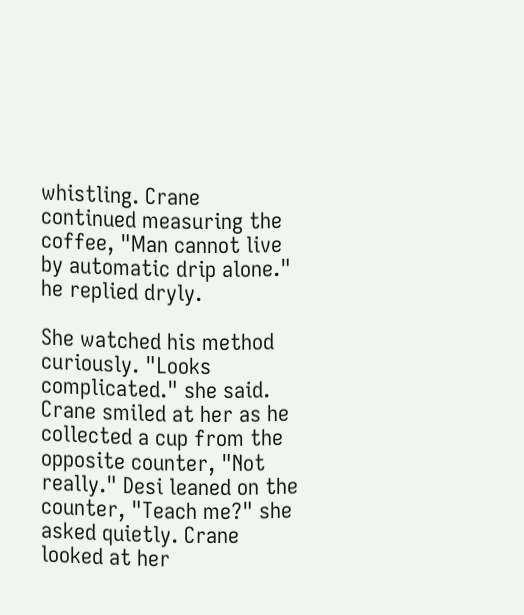whistling. Crane continued measuring the coffee, "Man cannot live by automatic drip alone." he replied dryly.

She watched his method curiously. "Looks complicated." she said. Crane smiled at her as he collected a cup from the opposite counter, "Not really." Desi leaned on the counter, "Teach me?" she asked quietly. Crane looked at her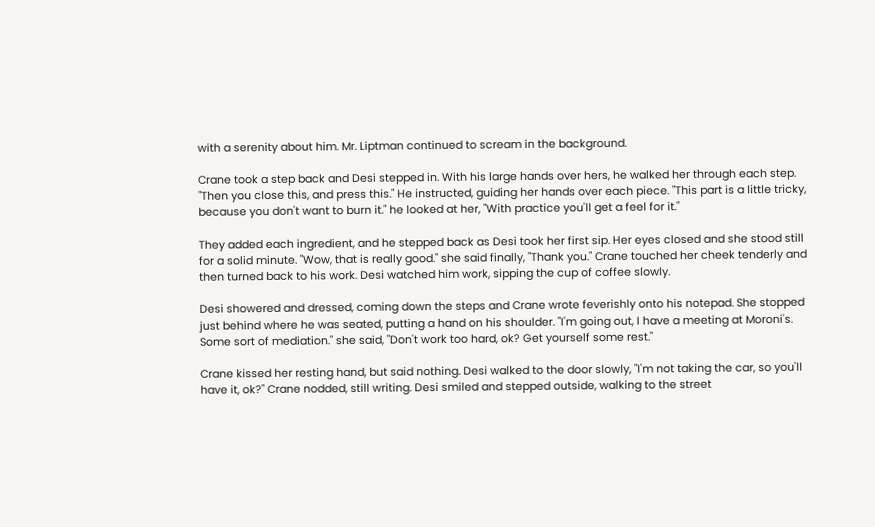with a serenity about him. Mr. Liptman continued to scream in the background.

Crane took a step back and Desi stepped in. With his large hands over hers, he walked her through each step. "Then you close this, and press this." He instructed, guiding her hands over each piece. "This part is a little tricky, because you don't want to burn it." he looked at her, "With practice you'll get a feel for it."

They added each ingredient, and he stepped back as Desi took her first sip. Her eyes closed and she stood still for a solid minute. "Wow, that is really good." she said finally, "Thank you." Crane touched her cheek tenderly and then turned back to his work. Desi watched him work, sipping the cup of coffee slowly.

Desi showered and dressed, coming down the steps and Crane wrote feverishly onto his notepad. She stopped just behind where he was seated, putting a hand on his shoulder. "I'm going out, I have a meeting at Moroni's. Some sort of mediation." she said, "Don't work too hard, ok? Get yourself some rest."

Crane kissed her resting hand, but said nothing. Desi walked to the door slowly, "I'm not taking the car, so you'll have it, ok?" Crane nodded, still writing. Desi smiled and stepped outside, walking to the street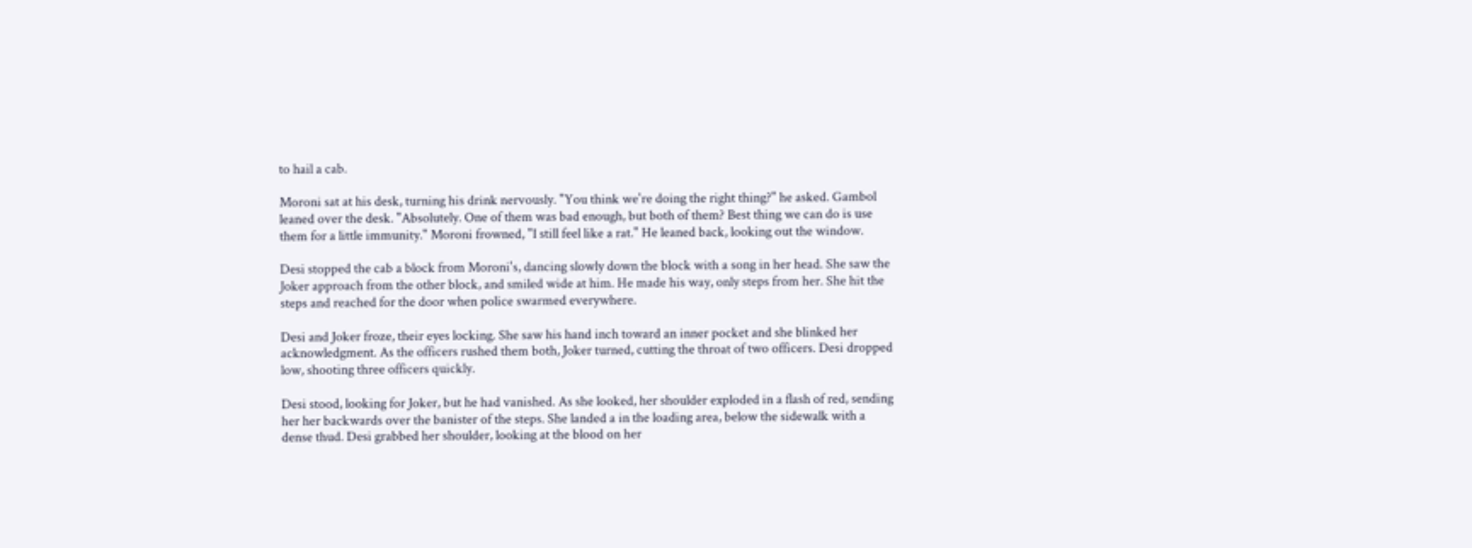to hail a cab.

Moroni sat at his desk, turning his drink nervously. "You think we're doing the right thing?" he asked. Gambol leaned over the desk. "Absolutely. One of them was bad enough, but both of them? Best thing we can do is use them for a little immunity." Moroni frowned, "I still feel like a rat." He leaned back, looking out the window.

Desi stopped the cab a block from Moroni's, dancing slowly down the block with a song in her head. She saw the Joker approach from the other block, and smiled wide at him. He made his way, only steps from her. She hit the steps and reached for the door when police swarmed everywhere.

Desi and Joker froze, their eyes locking. She saw his hand inch toward an inner pocket and she blinked her acknowledgment. As the officers rushed them both, Joker turned, cutting the throat of two officers. Desi dropped low, shooting three officers quickly.

Desi stood, looking for Joker, but he had vanished. As she looked, her shoulder exploded in a flash of red, sending her her backwards over the banister of the steps. She landed a in the loading area, below the sidewalk with a dense thud. Desi grabbed her shoulder, looking at the blood on her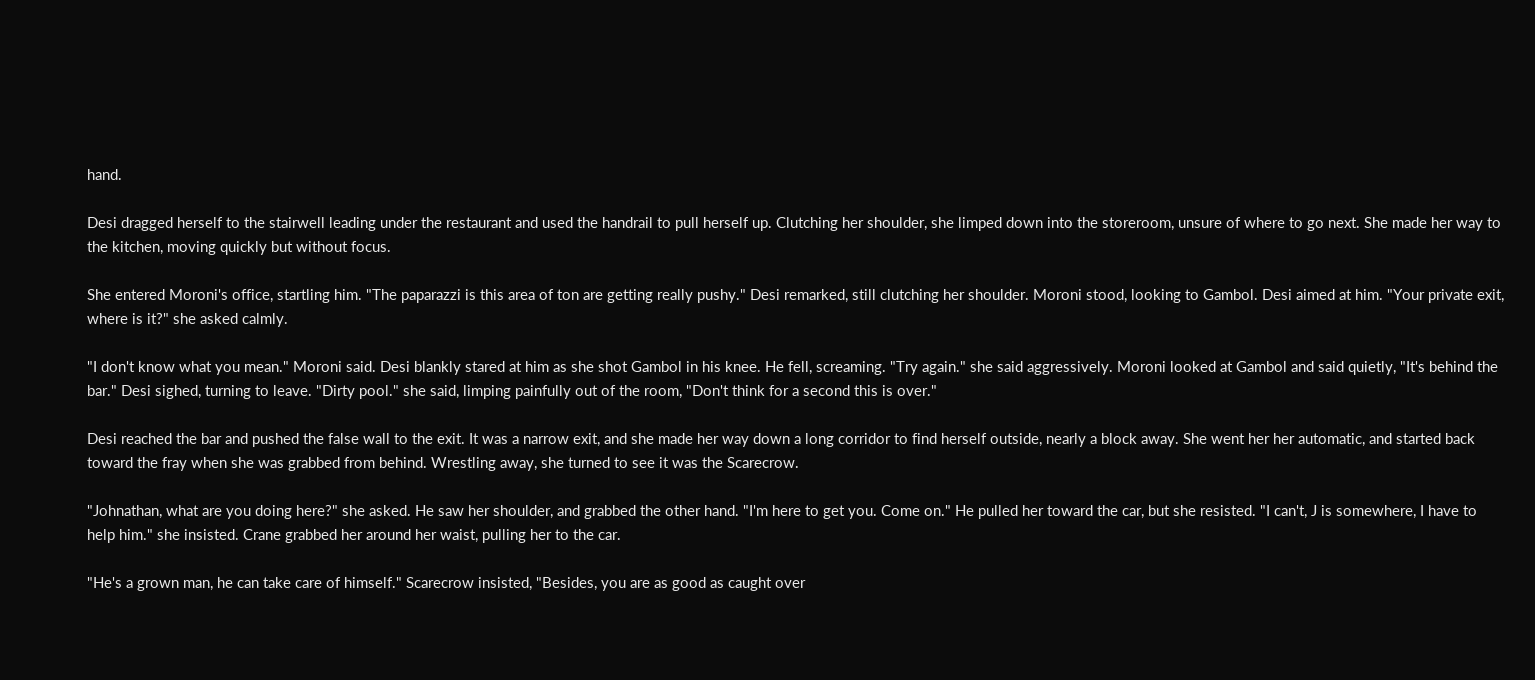hand.

Desi dragged herself to the stairwell leading under the restaurant and used the handrail to pull herself up. Clutching her shoulder, she limped down into the storeroom, unsure of where to go next. She made her way to the kitchen, moving quickly but without focus.

She entered Moroni's office, startling him. "The paparazzi is this area of ton are getting really pushy." Desi remarked, still clutching her shoulder. Moroni stood, looking to Gambol. Desi aimed at him. "Your private exit, where is it?" she asked calmly.

"I don't know what you mean." Moroni said. Desi blankly stared at him as she shot Gambol in his knee. He fell, screaming. "Try again." she said aggressively. Moroni looked at Gambol and said quietly, "It's behind the bar." Desi sighed, turning to leave. "Dirty pool." she said, limping painfully out of the room, "Don't think for a second this is over."

Desi reached the bar and pushed the false wall to the exit. It was a narrow exit, and she made her way down a long corridor to find herself outside, nearly a block away. She went her her automatic, and started back toward the fray when she was grabbed from behind. Wrestling away, she turned to see it was the Scarecrow.

"Johnathan, what are you doing here?" she asked. He saw her shoulder, and grabbed the other hand. "I'm here to get you. Come on." He pulled her toward the car, but she resisted. "I can't, J is somewhere, I have to help him." she insisted. Crane grabbed her around her waist, pulling her to the car.

"He's a grown man, he can take care of himself." Scarecrow insisted, "Besides, you are as good as caught over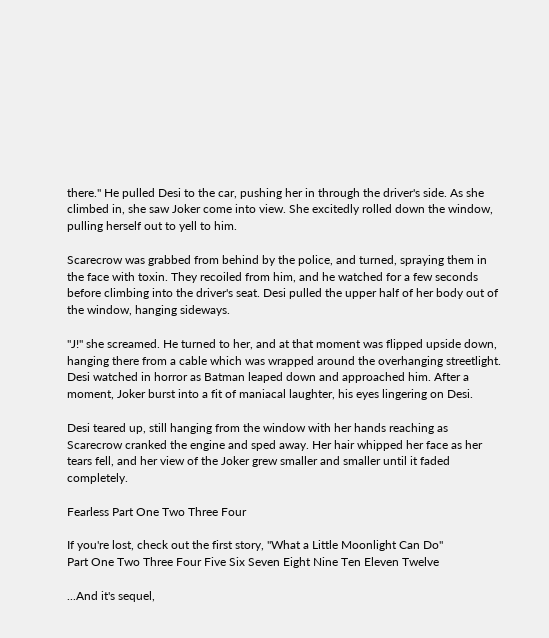there." He pulled Desi to the car, pushing her in through the driver's side. As she climbed in, she saw Joker come into view. She excitedly rolled down the window, pulling herself out to yell to him.

Scarecrow was grabbed from behind by the police, and turned, spraying them in the face with toxin. They recoiled from him, and he watched for a few seconds before climbing into the driver's seat. Desi pulled the upper half of her body out of the window, hanging sideways.

"J!" she screamed. He turned to her, and at that moment was flipped upside down, hanging there from a cable which was wrapped around the overhanging streetlight. Desi watched in horror as Batman leaped down and approached him. After a moment, Joker burst into a fit of maniacal laughter, his eyes lingering on Desi.

Desi teared up, still hanging from the window with her hands reaching as Scarecrow cranked the engine and sped away. Her hair whipped her face as her tears fell, and her view of the Joker grew smaller and smaller until it faded completely.

Fearless Part One Two Three Four

If you're lost, check out the first story, "What a Little Moonlight Can Do"
Part One Two Three Four Five Six Seven Eight Nine Ten Eleven Twelve

...And it's sequel,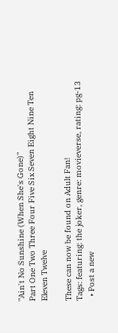"Ain't No Sunshine (When She's Gone)"
Part One Two Three Four Five Six Seven Eight Nine Ten Eleven Twelve

These can now be found on Adult Fan!
Tags: featuring: the joker, genre: movieverse, rating: pg-13
  • Post a new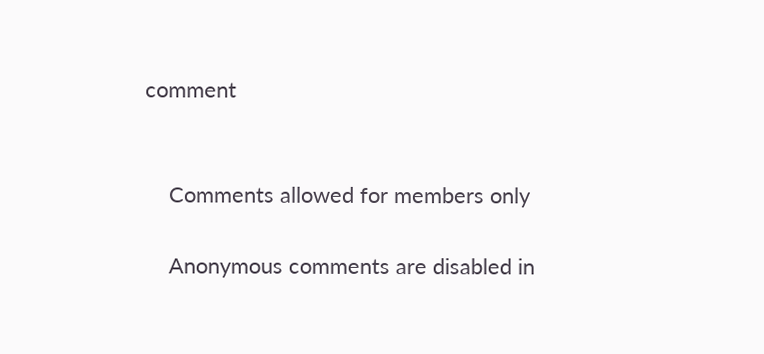comment


    Comments allowed for members only

    Anonymous comments are disabled in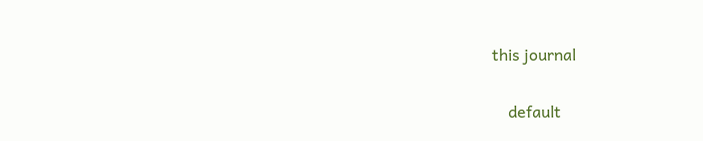this journal

    default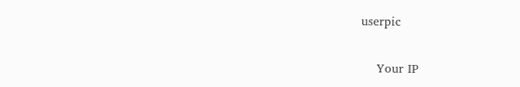userpic

    Your IP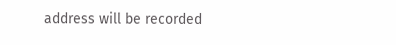address will be recorded